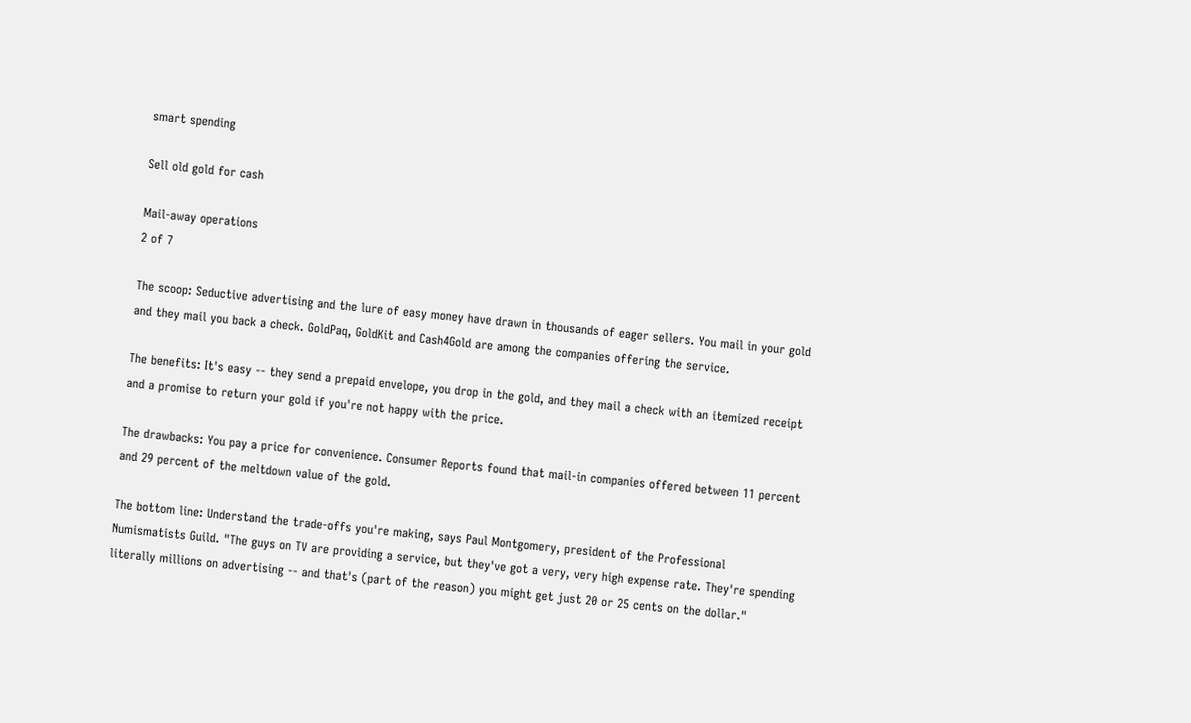smart spending

Sell old gold for cash

Mail-away operations
2 of 7

The scoop: Seductive advertising and the lure of easy money have drawn in thousands of eager sellers. You mail in your gold and they mail you back a check. GoldPaq, GoldKit and Cash4Gold are among the companies offering the service.

The benefits: It's easy -- they send a prepaid envelope, you drop in the gold, and they mail a check with an itemized receipt and a promise to return your gold if you're not happy with the price.

The drawbacks: You pay a price for convenience. Consumer Reports found that mail-in companies offered between 11 percent and 29 percent of the meltdown value of the gold.

The bottom line: Understand the trade-offs you're making, says Paul Montgomery, president of the Professional Numismatists Guild. "The guys on TV are providing a service, but they've got a very, very high expense rate. They're spending literally millions on advertising -- and that's (part of the reason) you might get just 20 or 25 cents on the dollar."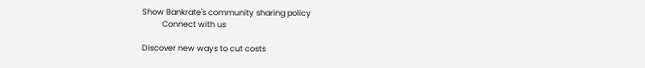Show Bankrate's community sharing policy
          Connect with us

Discover new ways to cut costs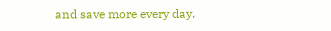and save more every day.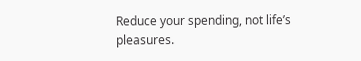Reduce your spending, not life’s pleasures.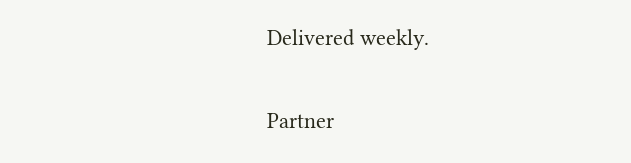Delivered weekly.

Partner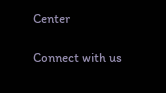Center

Connect with us